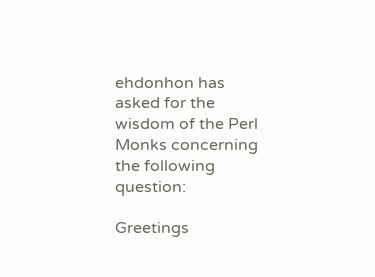ehdonhon has asked for the wisdom of the Perl Monks concerning the following question:

Greetings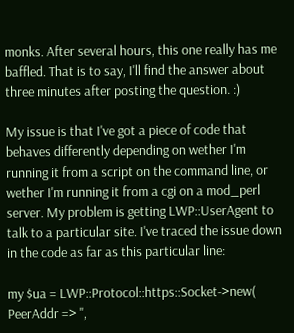monks. After several hours, this one really has me baffled. That is to say, I'll find the answer about three minutes after posting the question. :)

My issue is that I've got a piece of code that behaves differently depending on wether I'm running it from a script on the command line, or wether I'm running it from a cgi on a mod_perl server. My problem is getting LWP::UserAgent to talk to a particular site. I've traced the issue down in the code as far as this particular line:

my $ua = LWP::Protocol::https::Socket->new( PeerAddr => '',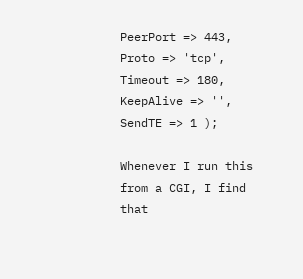PeerPort => 443, Proto => 'tcp', Timeout => 180, KeepAlive => '', SendTE => 1 );

Whenever I run this from a CGI, I find that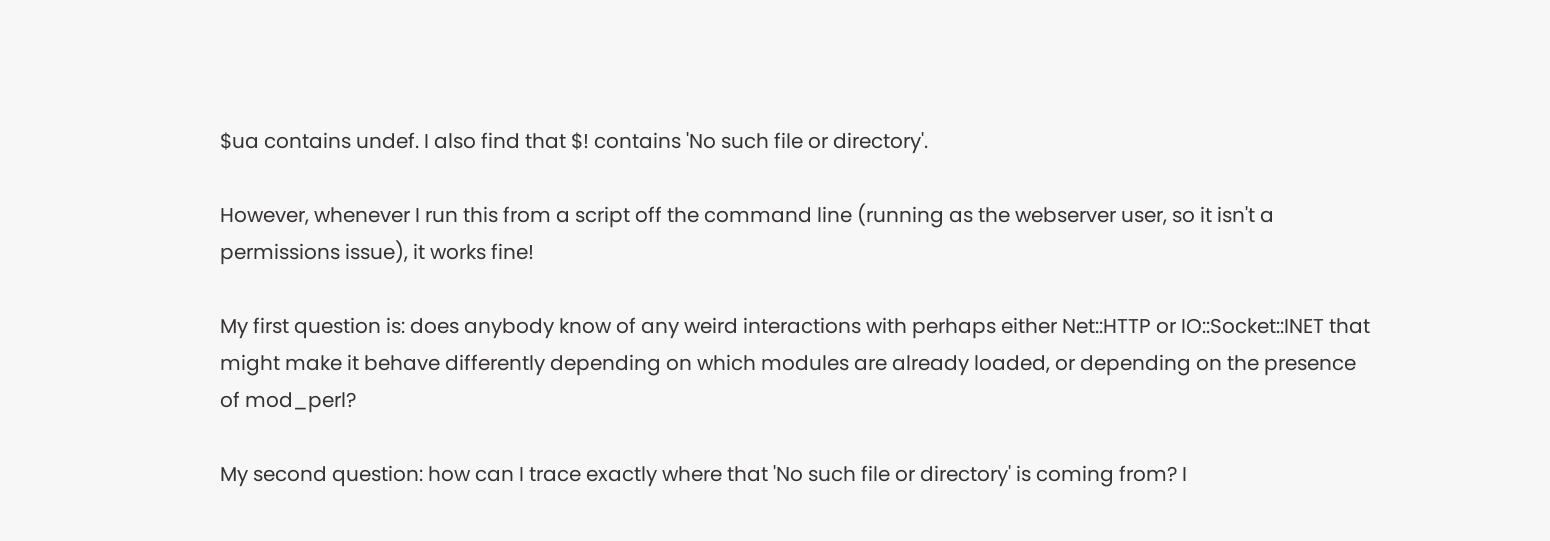$ua contains undef. I also find that $! contains 'No such file or directory'.

However, whenever I run this from a script off the command line (running as the webserver user, so it isn't a permissions issue), it works fine!

My first question is: does anybody know of any weird interactions with perhaps either Net::HTTP or IO::Socket::INET that might make it behave differently depending on which modules are already loaded, or depending on the presence of mod_perl?

My second question: how can I trace exactly where that 'No such file or directory' is coming from? I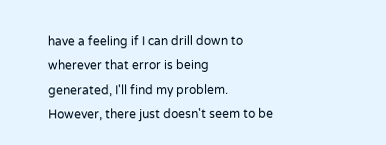have a feeling if I can drill down to wherever that error is being generated, I'll find my problem. However, there just doesn't seem to be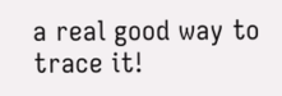a real good way to trace it!